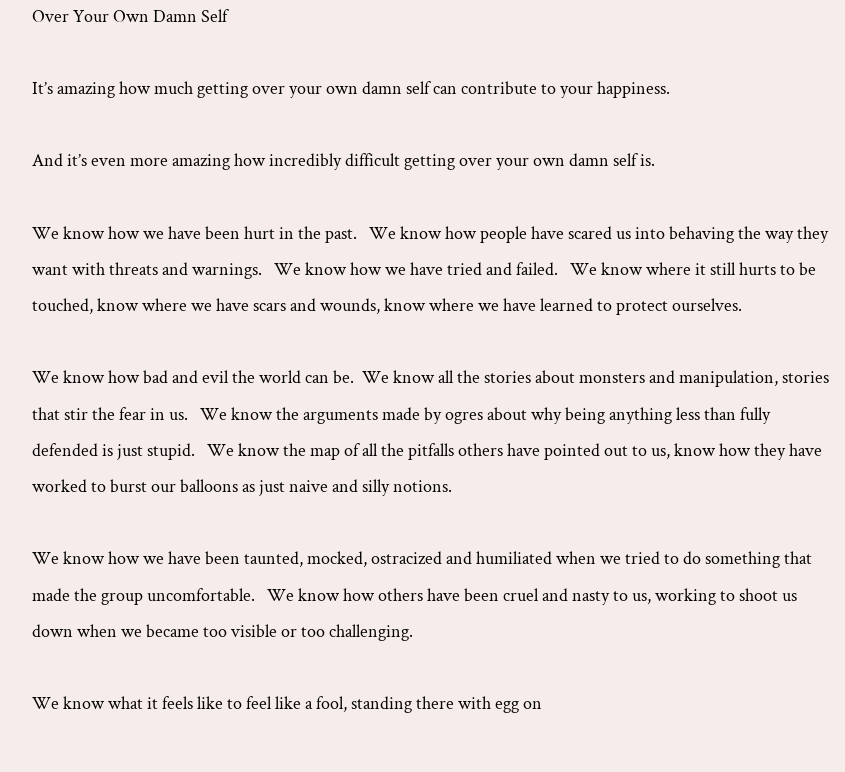Over Your Own Damn Self

It’s amazing how much getting over your own damn self can contribute to your happiness.

And it’s even more amazing how incredibly difficult getting over your own damn self is.

We know how we have been hurt in the past.   We know how people have scared us into behaving the way they want with threats and warnings.   We know how we have tried and failed.   We know where it still hurts to be touched, know where we have scars and wounds, know where we have learned to protect ourselves.

We know how bad and evil the world can be.  We know all the stories about monsters and manipulation, stories that stir the fear in us.   We know the arguments made by ogres about why being anything less than fully defended is just stupid.   We know the map of all the pitfalls others have pointed out to us, know how they have worked to burst our balloons as just naive and silly notions.

We know how we have been taunted, mocked, ostracized and humiliated when we tried to do something that made the group uncomfortable.   We know how others have been cruel and nasty to us, working to shoot us down when we became too visible or too challenging.

We know what it feels like to feel like a fool, standing there with egg on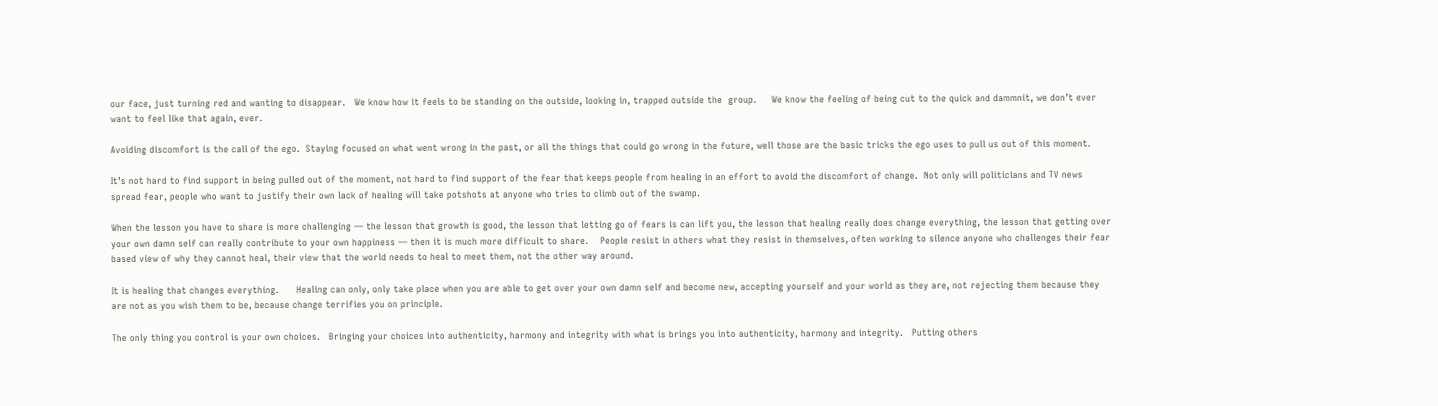our face, just turning red and wanting to disappear.   We know how it feels to be standing on the outside, looking in, trapped outside the  group.     We know the feeling of being cut to the quick and dammnit, we don’t ever want to feel like that again, ever.

Avoiding discomfort is the call of the ego.  Staying focused on what went wrong in the past, or all the things that could go wrong in the future, well those are the basic tricks the ego uses to pull us out of this moment.

It’s not hard to find support in being pulled out of the moment, not hard to find support of the fear that keeps people from healing in an effort to avoid the discomfort of change.  Not only will politicians and TV news spread fear, people who want to justify their own lack of healing will take potshots at anyone who tries to climb out of the swamp.

When the lesson you have to share is more challenging — the lesson that growth is good, the lesson that letting go of fears is can lift you, the lesson that healing really does change everything, the lesson that getting over your own damn self can really contribute to your own happiness — then it is much more difficult to share.    People resist in others what they resist in themselves, often working to silence anyone who challenges their fear based view of why they cannot heal, their view that the world needs to heal to meet them, not the other way around.

It is healing that changes everything.      Healing can only, only take place when you are able to get over your own damn self and become new, accepting yourself and your world as they are, not rejecting them because they are not as you wish them to be, because change terrifies you on principle.

The only thing you control is your own choices.   Bringing your choices into authenticity, harmony and integrity with what is brings you into authenticity, harmony and integrity.   Putting others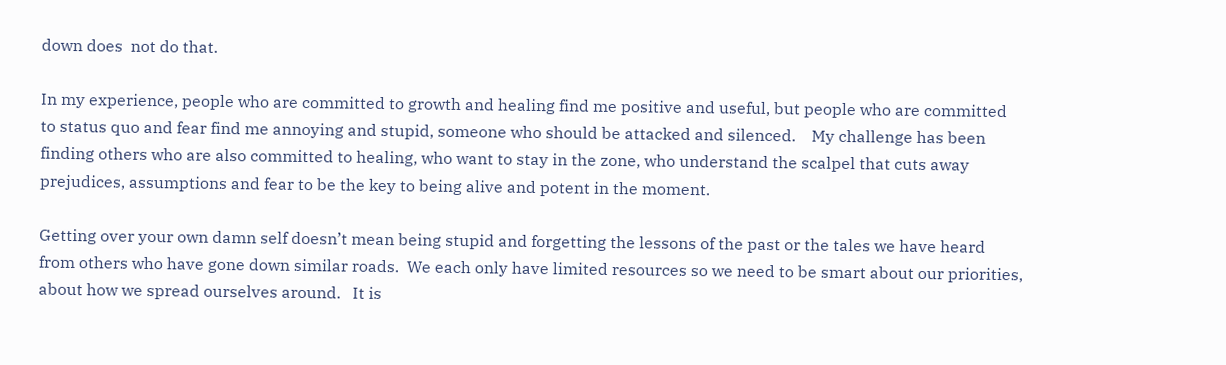down does  not do that.

In my experience, people who are committed to growth and healing find me positive and useful, but people who are committed to status quo and fear find me annoying and stupid, someone who should be attacked and silenced.    My challenge has been finding others who are also committed to healing, who want to stay in the zone, who understand the scalpel that cuts away prejudices, assumptions and fear to be the key to being alive and potent in the moment.

Getting over your own damn self doesn’t mean being stupid and forgetting the lessons of the past or the tales we have heard from others who have gone down similar roads.  We each only have limited resources so we need to be smart about our priorities, about how we spread ourselves around.   It is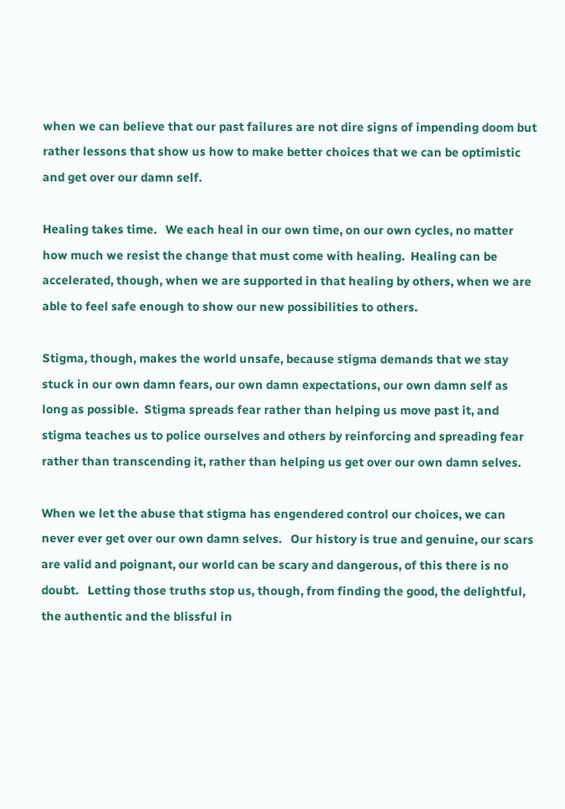when we can believe that our past failures are not dire signs of impending doom but rather lessons that show us how to make better choices that we can be optimistic and get over our damn self.

Healing takes time.   We each heal in our own time, on our own cycles, no matter how much we resist the change that must come with healing.  Healing can be accelerated, though, when we are supported in that healing by others, when we are able to feel safe enough to show our new possibilities to others.

Stigma, though, makes the world unsafe, because stigma demands that we stay stuck in our own damn fears, our own damn expectations, our own damn self as long as possible.  Stigma spreads fear rather than helping us move past it, and stigma teaches us to police ourselves and others by reinforcing and spreading fear rather than transcending it, rather than helping us get over our own damn selves.

When we let the abuse that stigma has engendered control our choices, we can never ever get over our own damn selves.   Our history is true and genuine, our scars are valid and poignant, our world can be scary and dangerous, of this there is no doubt.   Letting those truths stop us, though, from finding the good, the delightful, the authentic and the blissful in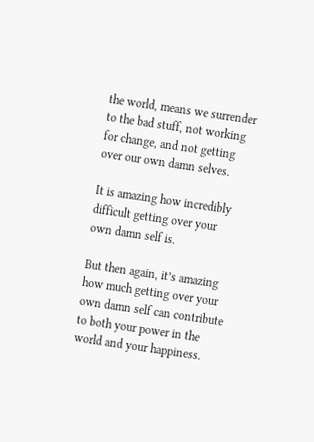the world, means we surrender to the bad stuff, not working for change, and not getting over our own damn selves.

It is amazing how incredibly difficult getting over your own damn self is.

But then again, it’s amazing how much getting over your own damn self can contribute to both your power in the world and your happiness.